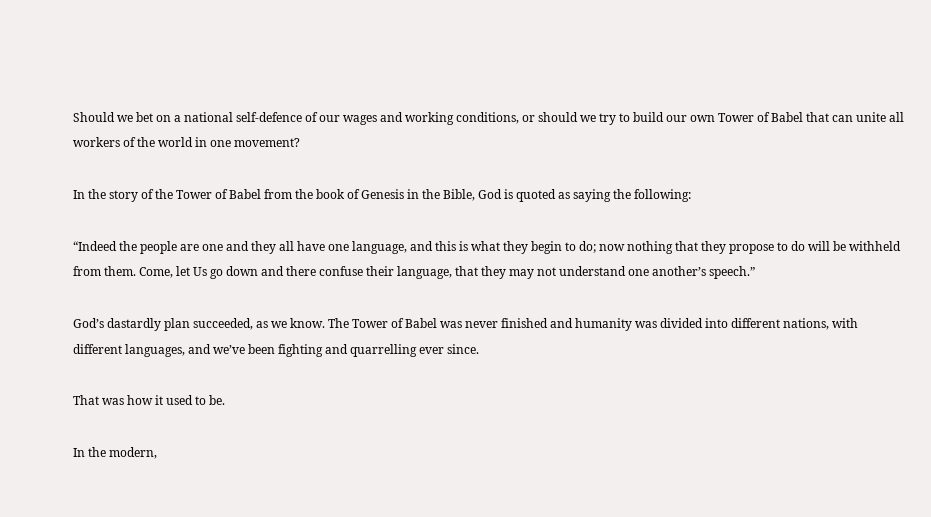Should we bet on a national self-defence of our wages and working conditions, or should we try to build our own Tower of Babel that can unite all workers of the world in one movement?

In the story of the Tower of Babel from the book of Genesis in the Bible, God is quoted as saying the following:

“Indeed the people are one and they all have one language, and this is what they begin to do; now nothing that they propose to do will be withheld from them. Come, let Us go down and there confuse their language, that they may not understand one another’s speech.”

God’s dastardly plan succeeded, as we know. The Tower of Babel was never finished and humanity was divided into different nations, with different languages, and we’ve been fighting and quarrelling ever since.

That was how it used to be.

In the modern,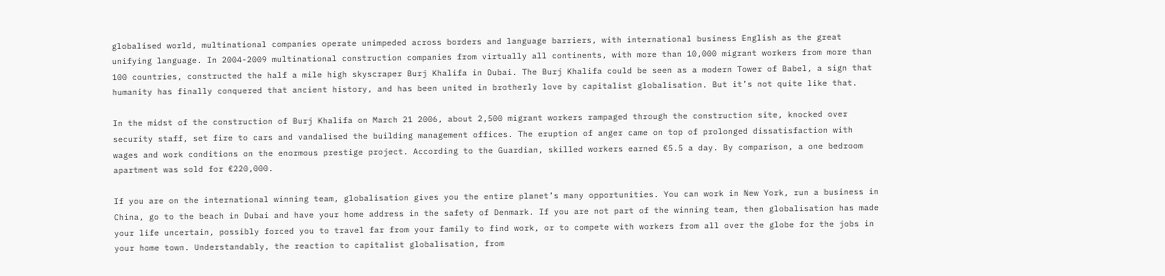globalised world, multinational companies operate unimpeded across borders and language barriers, with international business English as the great unifying language. In 2004-2009 multinational construction companies from virtually all continents, with more than 10,000 migrant workers from more than 100 countries, constructed the half a mile high skyscraper Burj Khalifa in Dubai. The Burj Khalifa could be seen as a modern Tower of Babel, a sign that humanity has finally conquered that ancient history, and has been united in brotherly love by capitalist globalisation. But it’s not quite like that.

In the midst of the construction of Burj Khalifa on March 21 2006, about 2,500 migrant workers rampaged through the construction site, knocked over security staff, set fire to cars and vandalised the building management offices. The eruption of anger came on top of prolonged dissatisfaction with wages and work conditions on the enormous prestige project. According to the Guardian, skilled workers earned €5.5 a day. By comparison, a one bedroom apartment was sold for €220,000.

If you are on the international winning team, globalisation gives you the entire planet’s many opportunities. You can work in New York, run a business in China, go to the beach in Dubai and have your home address in the safety of Denmark. If you are not part of the winning team, then globalisation has made your life uncertain, possibly forced you to travel far from your family to find work, or to compete with workers from all over the globe for the jobs in your home town. Understandably, the reaction to capitalist globalisation, from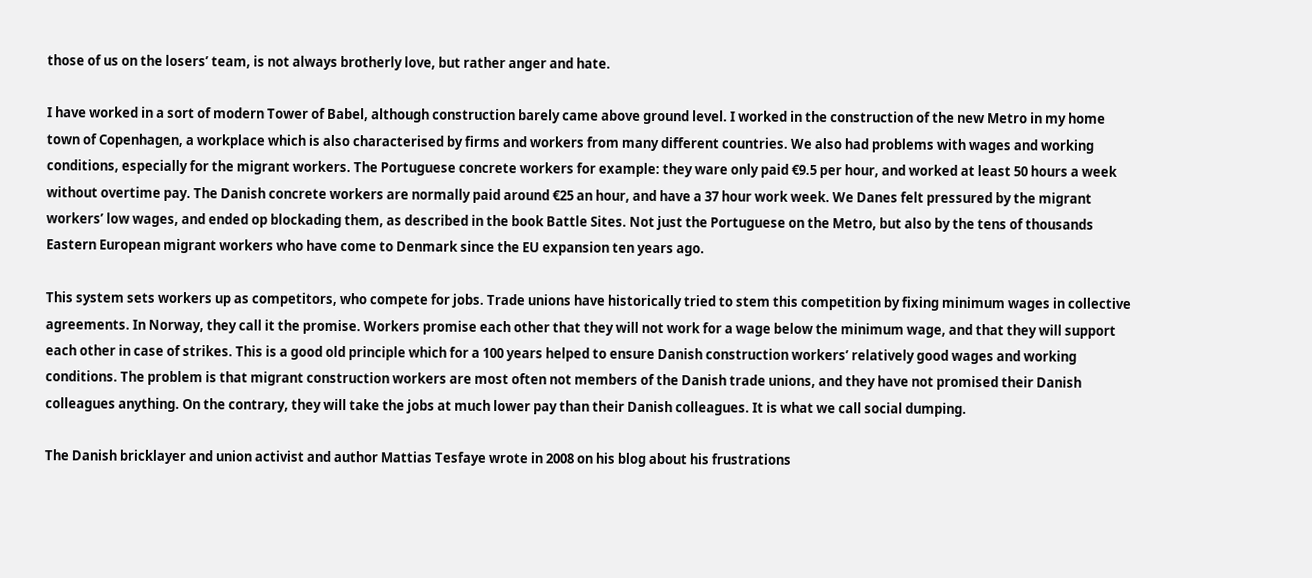those of us on the losers’ team, is not always brotherly love, but rather anger and hate.

I have worked in a sort of modern Tower of Babel, although construction barely came above ground level. I worked in the construction of the new Metro in my home town of Copenhagen, a workplace which is also characterised by firms and workers from many different countries. We also had problems with wages and working conditions, especially for the migrant workers. The Portuguese concrete workers for example: they ware only paid €9.5 per hour, and worked at least 50 hours a week without overtime pay. The Danish concrete workers are normally paid around €25 an hour, and have a 37 hour work week. We Danes felt pressured by the migrant workers’ low wages, and ended op blockading them, as described in the book Battle Sites. Not just the Portuguese on the Metro, but also by the tens of thousands Eastern European migrant workers who have come to Denmark since the EU expansion ten years ago.

This system sets workers up as competitors, who compete for jobs. Trade unions have historically tried to stem this competition by fixing minimum wages in collective agreements. In Norway, they call it the promise. Workers promise each other that they will not work for a wage below the minimum wage, and that they will support each other in case of strikes. This is a good old principle which for a 100 years helped to ensure Danish construction workers’ relatively good wages and working conditions. The problem is that migrant construction workers are most often not members of the Danish trade unions, and they have not promised their Danish colleagues anything. On the contrary, they will take the jobs at much lower pay than their Danish colleagues. It is what we call social dumping.

The Danish bricklayer and union activist and author Mattias Tesfaye wrote in 2008 on his blog about his frustrations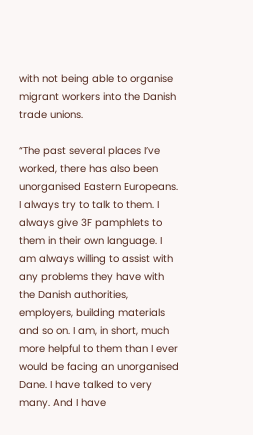with not being able to organise migrant workers into the Danish trade unions.

“The past several places I’ve worked, there has also been unorganised Eastern Europeans. I always try to talk to them. I always give 3F pamphlets to them in their own language. I am always willing to assist with any problems they have with the Danish authorities, employers, building materials and so on. I am, in short, much more helpful to them than I ever would be facing an unorganised Dane. I have talked to very many. And I have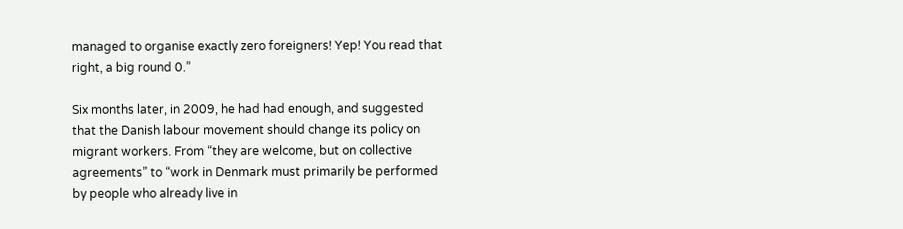managed to organise exactly zero foreigners! Yep! You read that right, a big round 0.”

Six months later, in 2009, he had had enough, and suggested that the Danish labour movement should change its policy on migrant workers. From “they are welcome, but on collective agreements” to “work in Denmark must primarily be performed by people who already live in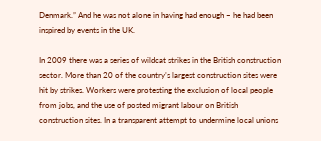Denmark.” And he was not alone in having had enough – he had been inspired by events in the UK.

In 2009 there was a series of wildcat strikes in the British construction sector. More than 20 of the country’s largest construction sites were hit by strikes. Workers were protesting the exclusion of local people from jobs, and the use of posted migrant labour on British construction sites. In a transparent attempt to undermine local unions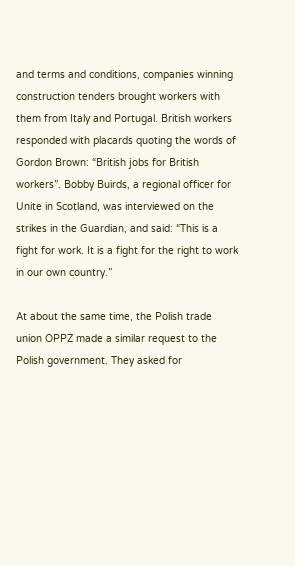and terms and conditions, companies winning construction tenders brought workers with them from Italy and Portugal. British workers responded with placards quoting the words of Gordon Brown: “British jobs for British workers”. Bobby Buirds, a regional officer for Unite in Scotland, was interviewed on the strikes in the Guardian, and said: “This is a fight for work. It is a fight for the right to work in our own country.”

At about the same time, the Polish trade union OPPZ made a similar request to the Polish government. They asked for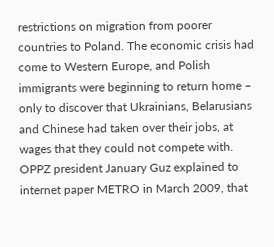restrictions on migration from poorer countries to Poland. The economic crisis had come to Western Europe, and Polish immigrants were beginning to return home – only to discover that Ukrainians, Belarusians and Chinese had taken over their jobs, at wages that they could not compete with. OPPZ president January Guz explained to internet paper METRO in March 2009, that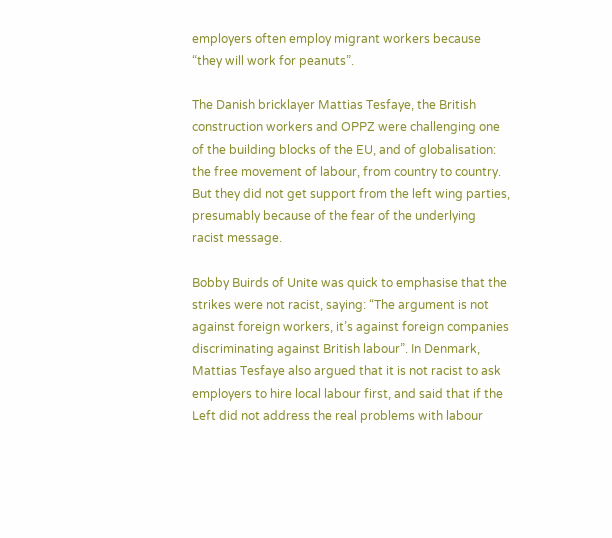employers often employ migrant workers because “they will work for peanuts”.

The Danish bricklayer Mattias Tesfaye, the British construction workers and OPPZ were challenging one of the building blocks of the EU, and of globalisation: the free movement of labour, from country to country. But they did not get support from the left wing parties, presumably because of the fear of the underlying racist message.

Bobby Buirds of Unite was quick to emphasise that the strikes were not racist, saying: “The argument is not against foreign workers, it’s against foreign companies discriminating against British labour”. In Denmark, Mattias Tesfaye also argued that it is not racist to ask employers to hire local labour first, and said that if the Left did not address the real problems with labour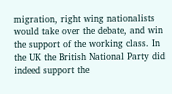migration, right wing nationalists would take over the debate, and win the support of the working class. In the UK the British National Party did indeed support the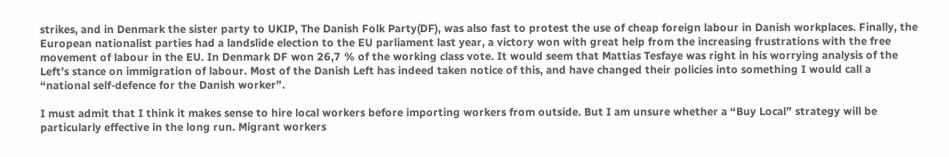strikes, and in Denmark the sister party to UKIP, The Danish Folk Party(DF), was also fast to protest the use of cheap foreign labour in Danish workplaces. Finally, the European nationalist parties had a landslide election to the EU parliament last year, a victory won with great help from the increasing frustrations with the free movement of labour in the EU. In Denmark DF won 26,7 % of the working class vote. It would seem that Mattias Tesfaye was right in his worrying analysis of the Left’s stance on immigration of labour. Most of the Danish Left has indeed taken notice of this, and have changed their policies into something I would call a “national self-defence for the Danish worker”.

I must admit that I think it makes sense to hire local workers before importing workers from outside. But I am unsure whether a “Buy Local” strategy will be particularly effective in the long run. Migrant workers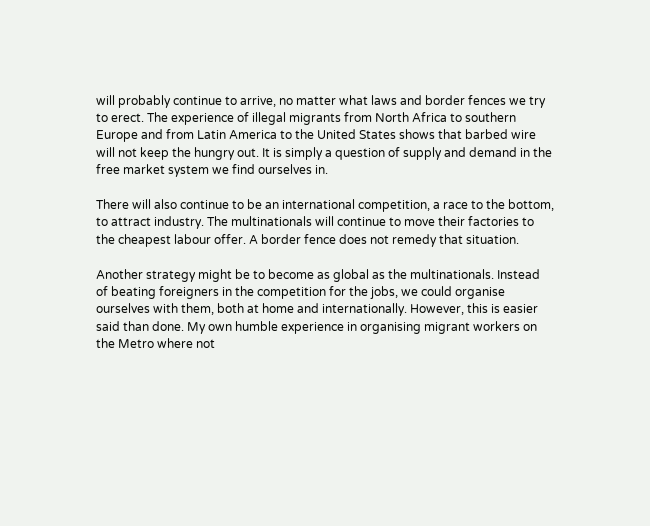will probably continue to arrive, no matter what laws and border fences we try to erect. The experience of illegal migrants from North Africa to southern Europe and from Latin America to the United States shows that barbed wire will not keep the hungry out. It is simply a question of supply and demand in the free market system we find ourselves in.

There will also continue to be an international competition, a race to the bottom, to attract industry. The multinationals will continue to move their factories to the cheapest labour offer. A border fence does not remedy that situation.

Another strategy might be to become as global as the multinationals. Instead of beating foreigners in the competition for the jobs, we could organise ourselves with them, both at home and internationally. However, this is easier said than done. My own humble experience in organising migrant workers on the Metro where not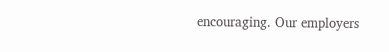encouraging. Our employers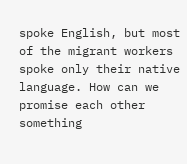spoke English, but most of the migrant workers spoke only their native language. How can we promise each other something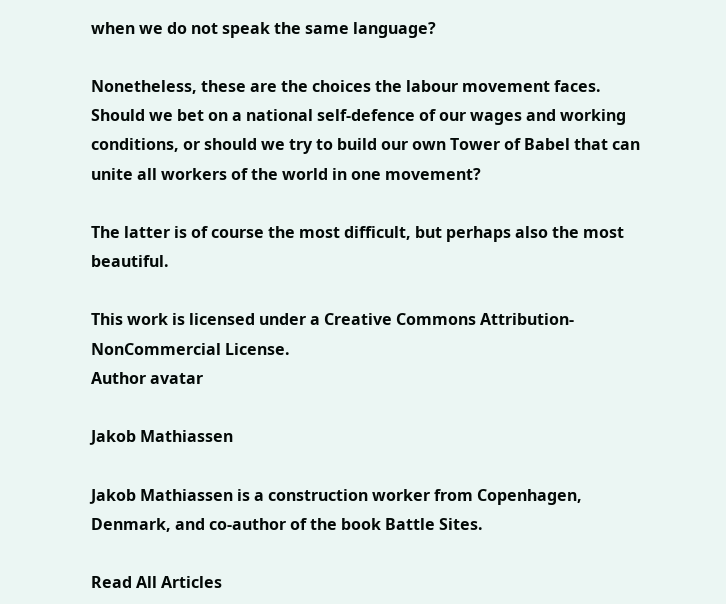when we do not speak the same language?

Nonetheless, these are the choices the labour movement faces. Should we bet on a national self-defence of our wages and working conditions, or should we try to build our own Tower of Babel that can unite all workers of the world in one movement?

The latter is of course the most difficult, but perhaps also the most beautiful.

This work is licensed under a Creative Commons Attribution-NonCommercial License.
Author avatar

Jakob Mathiassen

Jakob Mathiassen is a construction worker from Copenhagen, Denmark, and co-author of the book Battle Sites.

Read All Articles